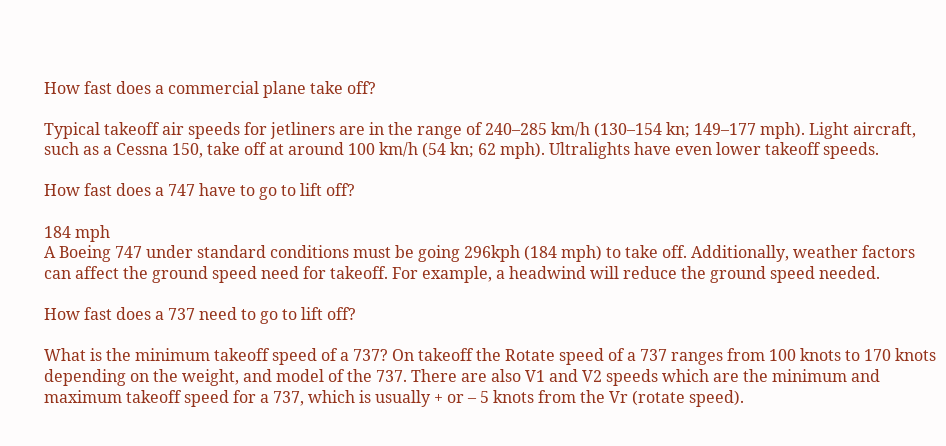How fast does a commercial plane take off?

Typical takeoff air speeds for jetliners are in the range of 240–285 km/h (130–154 kn; 149–177 mph). Light aircraft, such as a Cessna 150, take off at around 100 km/h (54 kn; 62 mph). Ultralights have even lower takeoff speeds.

How fast does a 747 have to go to lift off?

184 mph
A Boeing 747 under standard conditions must be going 296kph (184 mph) to take off. Additionally, weather factors can affect the ground speed need for takeoff. For example, a headwind will reduce the ground speed needed.

How fast does a 737 need to go to lift off?

What is the minimum takeoff speed of a 737? On takeoff the Rotate speed of a 737 ranges from 100 knots to 170 knots depending on the weight, and model of the 737. There are also V1 and V2 speeds which are the minimum and maximum takeoff speed for a 737, which is usually + or – 5 knots from the Vr (rotate speed).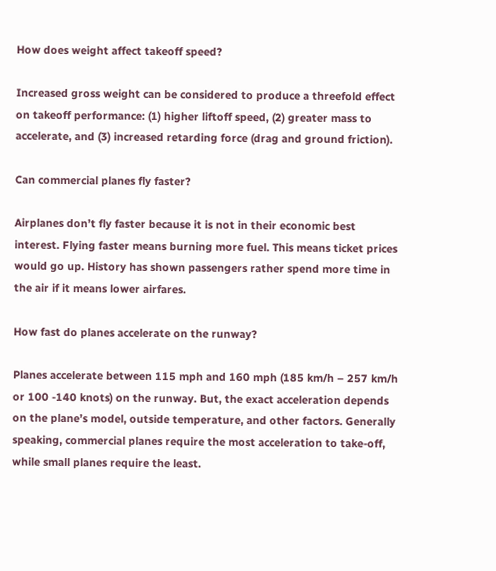How does weight affect takeoff speed?

Increased gross weight can be considered to produce a threefold effect on takeoff performance: (1) higher liftoff speed, (2) greater mass to accelerate, and (3) increased retarding force (drag and ground friction).

Can commercial planes fly faster?

Airplanes don’t fly faster because it is not in their economic best interest. Flying faster means burning more fuel. This means ticket prices would go up. History has shown passengers rather spend more time in the air if it means lower airfares.

How fast do planes accelerate on the runway?

Planes accelerate between 115 mph and 160 mph (185 km/h – 257 km/h or 100 -140 knots) on the runway. But, the exact acceleration depends on the plane’s model, outside temperature, and other factors. Generally speaking, commercial planes require the most acceleration to take-off, while small planes require the least.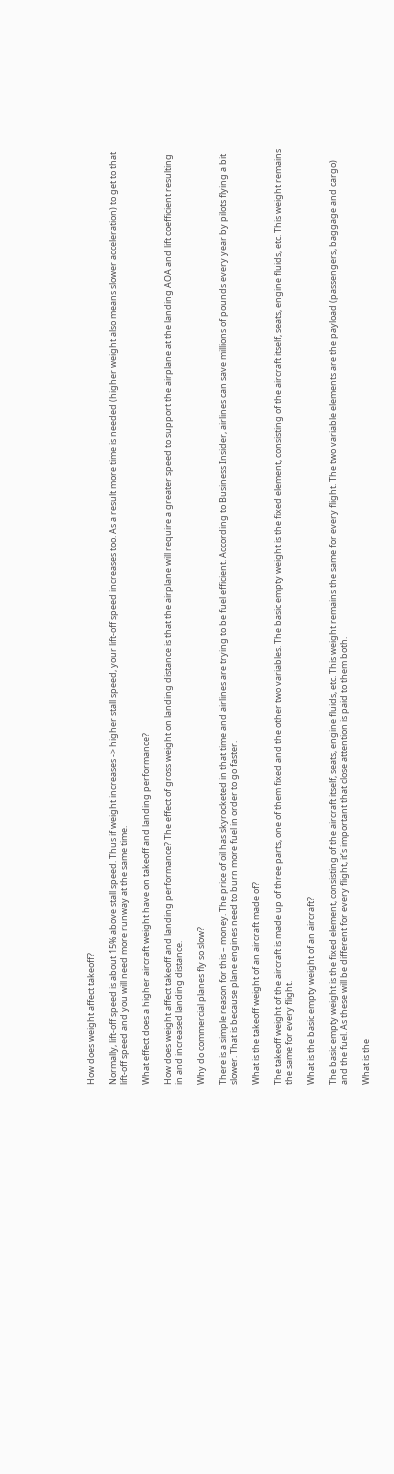How does weight affect takeoff?

Normally, lift-off speed is about 15% above stall speed. Thus if weight increases -> higher stall speed, your lift-off speed increases too. As a result more time is needed (higher weight also means slower acceleration) to get to that lift-off speed and you will need more runway at the same time.

What effect does a higher aircraft weight have on takeoff and landing performance?

How does weight affect takeoff and landing performance? The effect of gross weight on landing distance is that the airplane will require a greater speed to support the airplane at the landing AOA and lift coefficient resulting in and increased landing distance.

Why do commercial planes fly so slow?

There is a simple reason for this – money. The price of oil has skyrocketed in that time and airlines are trying to be fuel efficient. According to Business Insider, airlines can save millions of pounds every year by pilots flying a bit slower. That is because plane engines need to burn more fuel in order to go faster.

What is the takeoff weight of an aircraft made of?

The takeoff weight of the aircraft is made up of three parts, one of them fixed and the other two variables. The basic empty weight is the fixed element, consisting of the aircraft itself, seats, engine fluids, etc. This weight remains the same for every flight.

What is the basic empty weight of an aircraft?

The basic empty weight is the fixed element, consisting of the aircraft itself, seats, engine fluids, etc. This weight remains the same for every flight. The two variable elements are the payload (passengers, baggage and cargo) and the fuel. As these will be different for every flight, it’s important that close attention is paid to them both.

What is the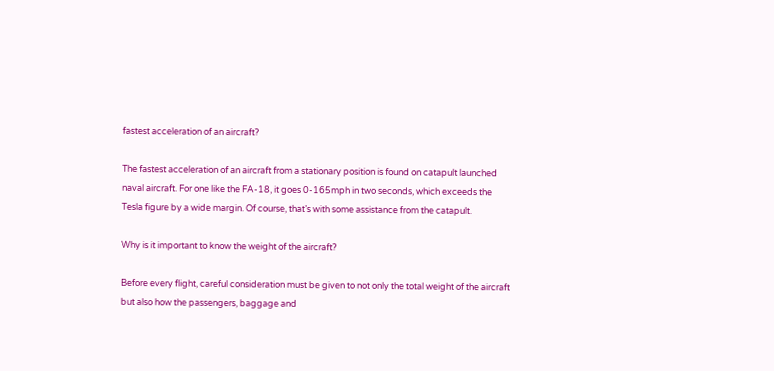fastest acceleration of an aircraft?

The fastest acceleration of an aircraft from a stationary position is found on catapult launched naval aircraft. For one like the FA-18, it goes 0-165mph in two seconds, which exceeds the Tesla figure by a wide margin. Of course, that’s with some assistance from the catapult.

Why is it important to know the weight of the aircraft?

Before every flight, careful consideration must be given to not only the total weight of the aircraft but also how the passengers, baggage and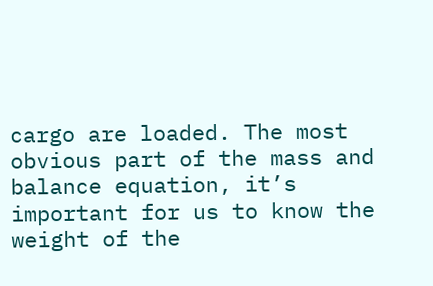cargo are loaded. The most obvious part of the mass and balance equation, it’s important for us to know the weight of the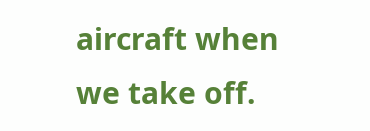aircraft when we take off.